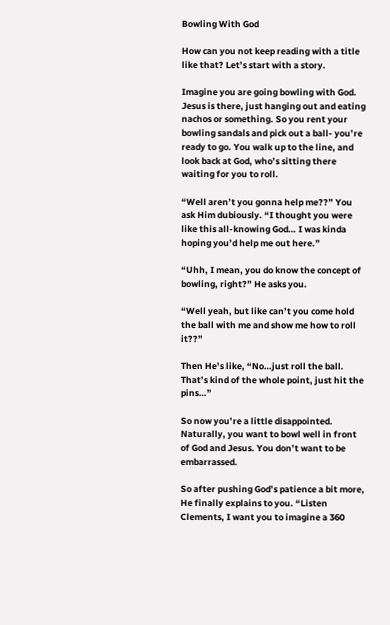Bowling With God

How can you not keep reading with a title like that? Let’s start with a story.

Imagine you are going bowling with God. Jesus is there, just hanging out and eating nachos or something. So you rent your bowling sandals and pick out a ball- you’re ready to go. You walk up to the line, and look back at God, who’s sitting there waiting for you to roll.

“Well aren’t you gonna help me??” You ask Him dubiously. “I thought you were like this all-knowing God… I was kinda hoping you’d help me out here.”

“Uhh, I mean, you do know the concept of bowling, right?” He asks you.

“Well yeah, but like can’t you come hold the ball with me and show me how to roll it??”

Then He’s like, “No…just roll the ball. That’s kind of the whole point, just hit the pins…”

So now you’re a little disappointed. Naturally, you want to bowl well in front of God and Jesus. You don’t want to be embarrassed.

So after pushing God’s patience a bit more, He finally explains to you. “Listen Clements, I want you to imagine a 360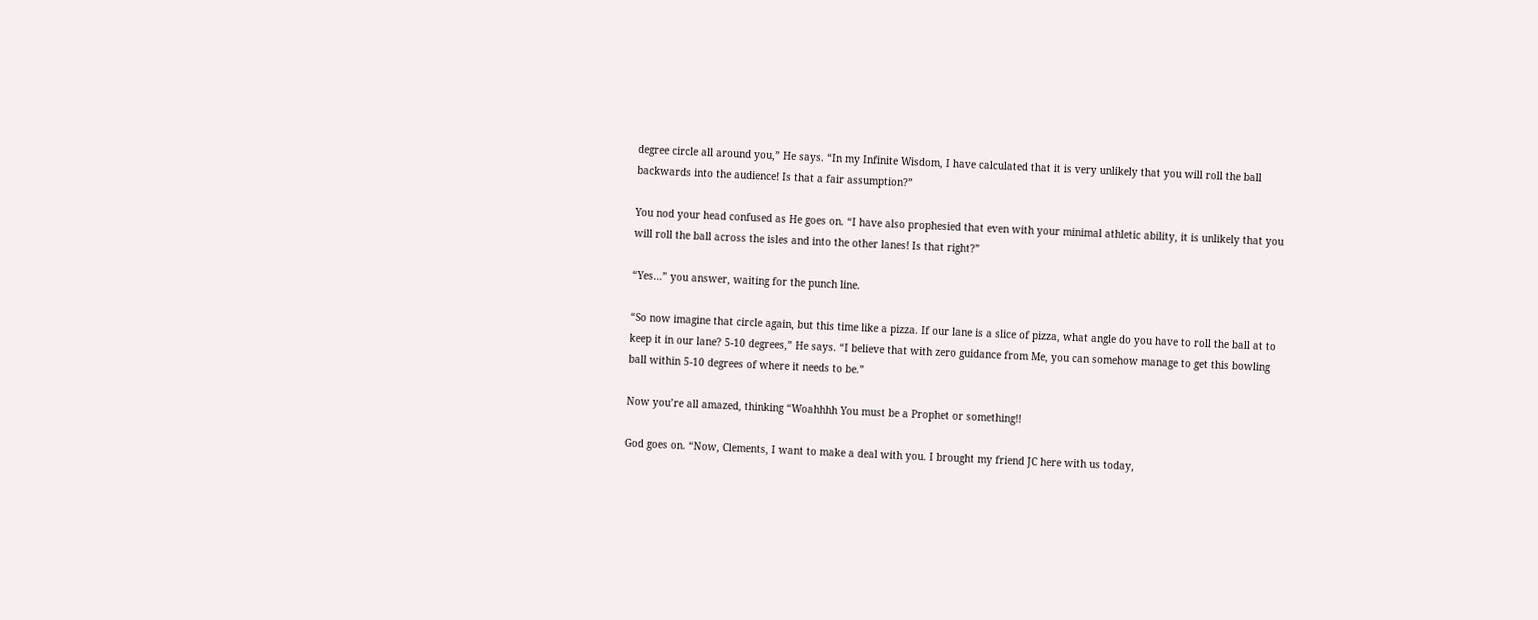degree circle all around you,” He says. “In my Infinite Wisdom, I have calculated that it is very unlikely that you will roll the ball backwards into the audience! Is that a fair assumption?”

You nod your head confused as He goes on. “I have also prophesied that even with your minimal athletic ability, it is unlikely that you will roll the ball across the isles and into the other lanes! Is that right?”

“Yes…” you answer, waiting for the punch line.

“So now imagine that circle again, but this time like a pizza. If our lane is a slice of pizza, what angle do you have to roll the ball at to keep it in our lane? 5-10 degrees,” He says. “I believe that with zero guidance from Me, you can somehow manage to get this bowling ball within 5-10 degrees of where it needs to be.”

Now you’re all amazed, thinking “Woahhhh You must be a Prophet or something!!

God goes on. “Now, Clements, I want to make a deal with you. I brought my friend JC here with us today,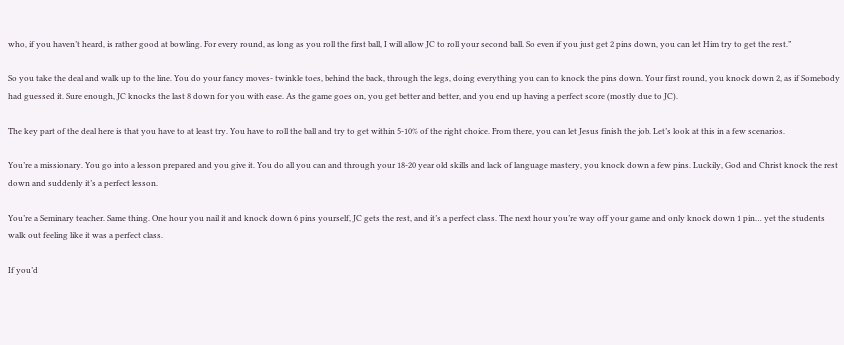who, if you haven’t heard, is rather good at bowling. For every round, as long as you roll the first ball, I will allow JC to roll your second ball. So even if you just get 2 pins down, you can let Him try to get the rest.”

So you take the deal and walk up to the line. You do your fancy moves- twinkle toes, behind the back, through the legs, doing everything you can to knock the pins down. Your first round, you knock down 2, as if Somebody had guessed it. Sure enough, JC knocks the last 8 down for you with ease. As the game goes on, you get better and better, and you end up having a perfect score (mostly due to JC).

The key part of the deal here is that you have to at least try. You have to roll the ball and try to get within 5-10% of the right choice. From there, you can let Jesus finish the job. Let’s look at this in a few scenarios.

You’re a missionary. You go into a lesson prepared and you give it. You do all you can and through your 18-20 year old skills and lack of language mastery, you knock down a few pins. Luckily, God and Christ knock the rest down and suddenly it’s a perfect lesson.

You’re a Seminary teacher. Same thing. One hour you nail it and knock down 6 pins yourself, JC gets the rest, and it’s a perfect class. The next hour you’re way off your game and only knock down 1 pin… yet the students walk out feeling like it was a perfect class.

If you’d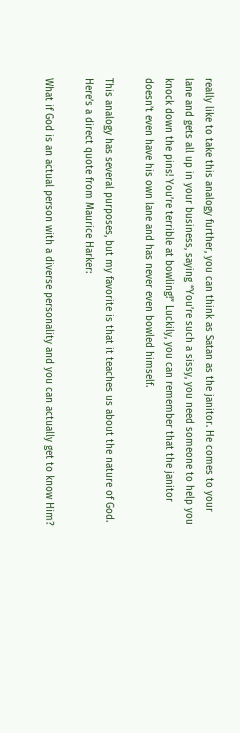really like to take this analogy further, you can think as Satan as the janitor. He comes to your lane and gets all up in your business, saying “You’re such a sissy, you need someone to help you knock down the pins! You’re terrible at bowling!” Luckily, you can remember that the janitor doesn’t even have his own lane and has never even bowled himself.

This analogy has several purposes, but my favorite is that it teaches us about the nature of God. Here’s a direct quote from Maurice Harker:

What if God is an actual person with a diverse personality and you can actually get to know Him?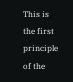This is the first principle of the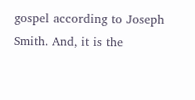gospel according to Joseph Smith. And, it is the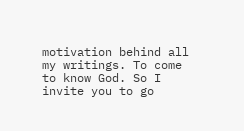motivation behind all my writings. To come to know God. So I invite you to go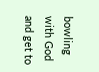bowling with God and get to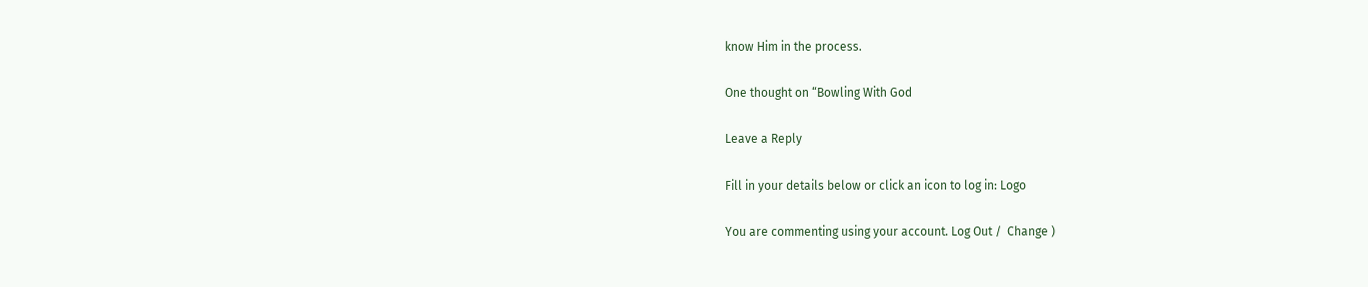know Him in the process.

One thought on “Bowling With God

Leave a Reply

Fill in your details below or click an icon to log in: Logo

You are commenting using your account. Log Out /  Change )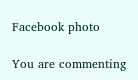Facebook photo

You are commenting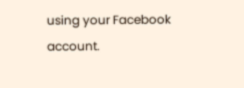using your Facebook account.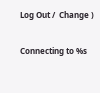Log Out /  Change )

Connecting to %s